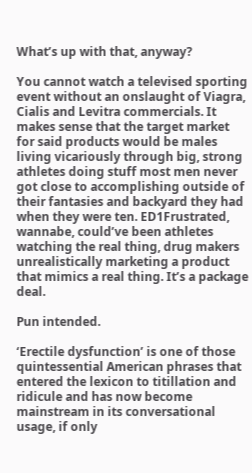What’s up with that, anyway?

You cannot watch a televised sporting event without an onslaught of Viagra, Cialis and Levitra commercials. It makes sense that the target market for said products would be males living vicariously through big, strong athletes doing stuff most men never got close to accomplishing outside of their fantasies and backyard they had when they were ten. ED1Frustrated, wannabe, could’ve been athletes watching the real thing, drug makers unrealistically marketing a product that mimics a real thing. It’s a package deal.

Pun intended.

‘Erectile dysfunction’ is one of those quintessential American phrases that entered the lexicon to titillation and ridicule and has now become mainstream in its conversational usage, if only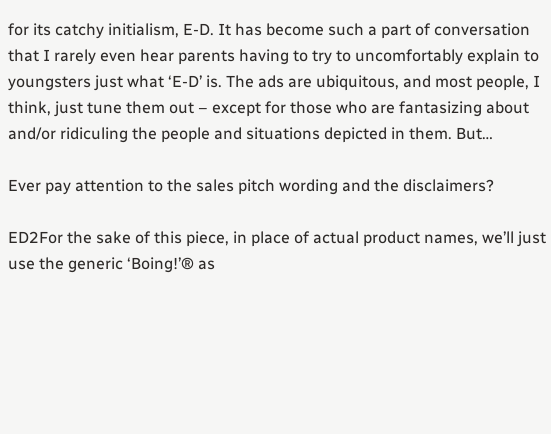for its catchy initialism, E-D. It has become such a part of conversation that I rarely even hear parents having to try to uncomfortably explain to youngsters just what ‘E-D’ is. The ads are ubiquitous, and most people, I think, just tune them out – except for those who are fantasizing about and/or ridiculing the people and situations depicted in them. But…

Ever pay attention to the sales pitch wording and the disclaimers?

ED2For the sake of this piece, in place of actual product names, we’ll just use the generic ‘Boing!’® as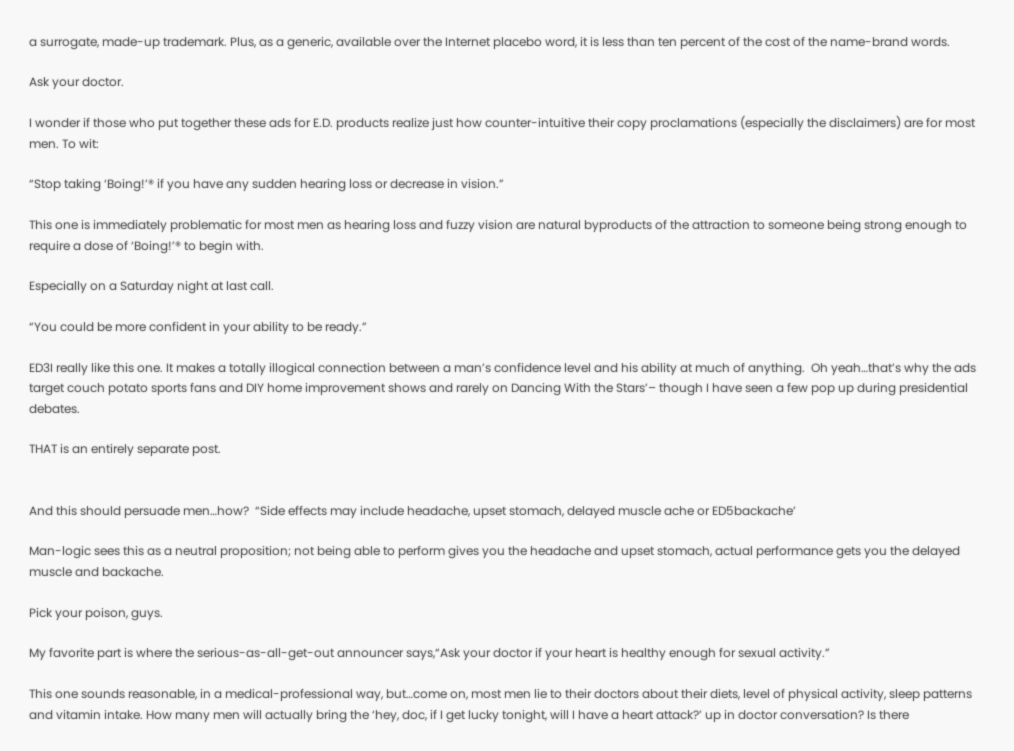a surrogate, made-up trademark. Plus, as a generic, available over the Internet placebo word, it is less than ten percent of the cost of the name-brand words.

Ask your doctor.

I wonder if those who put together these ads for E.D. products realize just how counter-intuitive their copy proclamations (especially the disclaimers) are for most men. To wit:

“Stop taking ‘Boing!’® if you have any sudden hearing loss or decrease in vision.”

This one is immediately problematic for most men as hearing loss and fuzzy vision are natural byproducts of the attraction to someone being strong enough to require a dose of ‘Boing!’® to begin with.

Especially on a Saturday night at last call.

“You could be more confident in your ability to be ready.”

ED3I really like this one. It makes a totally illogical connection between a man’s confidence level and his ability at much of anything.  Oh yeah…that’s why the ads target couch potato sports fans and DIY home improvement shows and rarely on Dancing With the Stars’– though I have seen a few pop up during presidential debates.

THAT is an entirely separate post.


And this should persuade men…how?  “Side effects may include headache, upset stomach, delayed muscle ache or ED5backache’

Man-logic sees this as a neutral proposition; not being able to perform gives you the headache and upset stomach, actual performance gets you the delayed muscle and backache.

Pick your poison, guys.

My favorite part is where the serious-as-all-get-out announcer says,“Ask your doctor if your heart is healthy enough for sexual activity.”

This one sounds reasonable, in a medical-professional way, but…come on, most men lie to their doctors about their diets, level of physical activity, sleep patterns and vitamin intake. How many men will actually bring the ‘hey, doc, if I get lucky tonight, will I have a heart attack?’ up in doctor conversation? Is there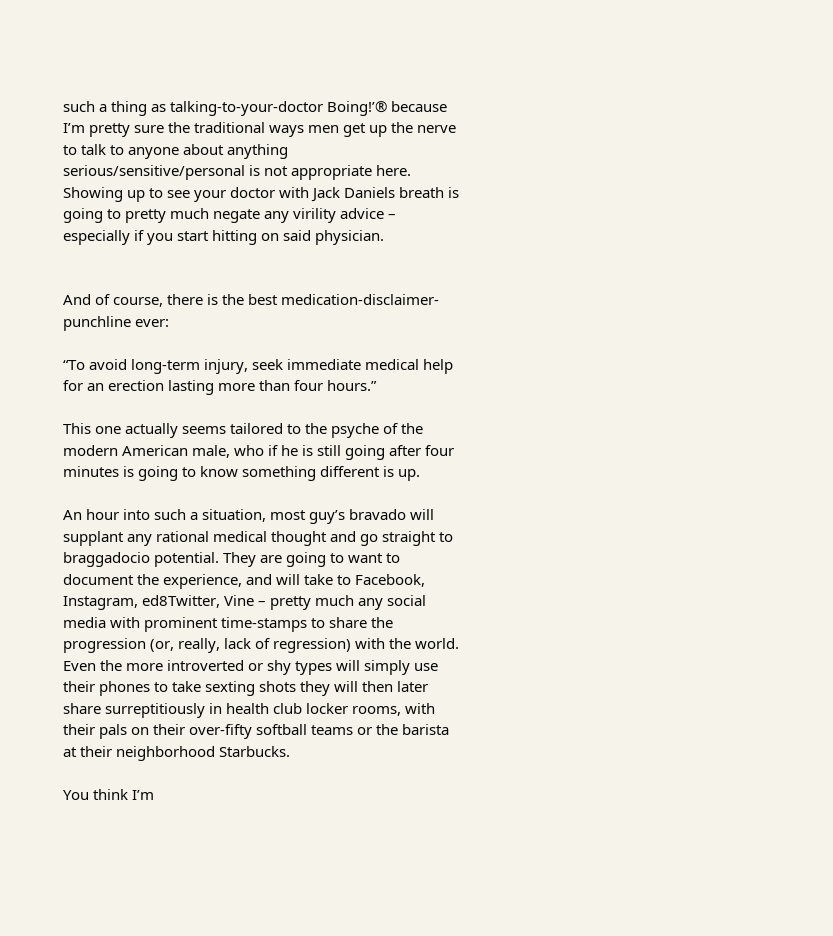such a thing as talking-to-your-doctor Boing!’® because I’m pretty sure the traditional ways men get up the nerve to talk to anyone about anything serious/sensitive/personal is not appropriate here. Showing up to see your doctor with Jack Daniels breath is going to pretty much negate any virility advice – especially if you start hitting on said physician.


And of course, there is the best medication-disclaimer-punchline ever:

“To avoid long-term injury, seek immediate medical help for an erection lasting more than four hours.”

This one actually seems tailored to the psyche of the modern American male, who if he is still going after four minutes is going to know something different is up.

An hour into such a situation, most guy’s bravado will supplant any rational medical thought and go straight to braggadocio potential. They are going to want to document the experience, and will take to Facebook, Instagram, ed8Twitter, Vine – pretty much any social media with prominent time-stamps to share the progression (or, really, lack of regression) with the world. Even the more introverted or shy types will simply use their phones to take sexting shots they will then later share surreptitiously in health club locker rooms, with their pals on their over-fifty softball teams or the barista at their neighborhood Starbucks.

You think I’m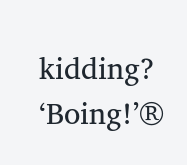kidding? ‘Boing!’®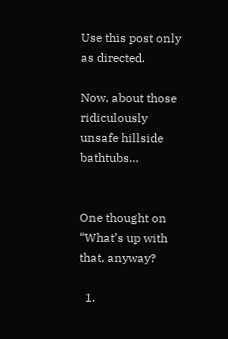Use this post only as directed.

Now, about those ridiculously unsafe hillside bathtubs…


One thought on “What’s up with that, anyway?

  1.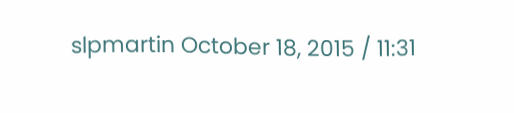slpmartin October 18, 2015 / 11:31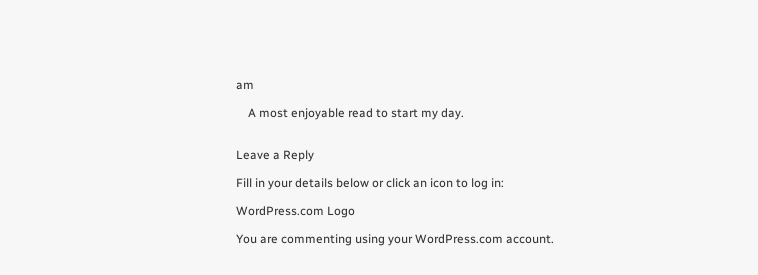am

    A most enjoyable read to start my day.


Leave a Reply

Fill in your details below or click an icon to log in:

WordPress.com Logo

You are commenting using your WordPress.com account.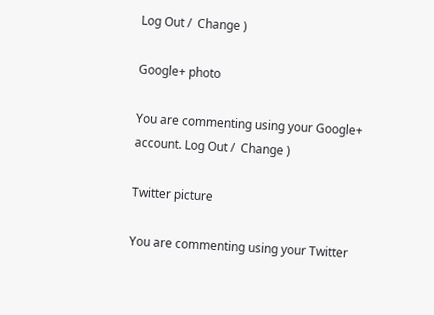Log Out /  Change )

Google+ photo

You are commenting using your Google+ account. Log Out /  Change )

Twitter picture

You are commenting using your Twitter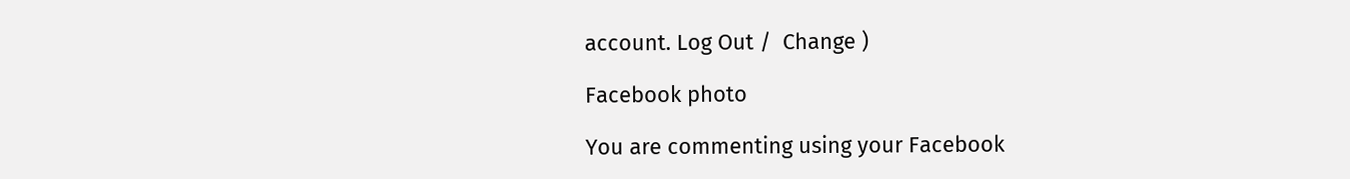account. Log Out /  Change )

Facebook photo

You are commenting using your Facebook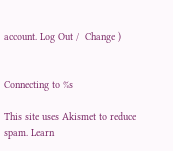account. Log Out /  Change )


Connecting to %s

This site uses Akismet to reduce spam. Learn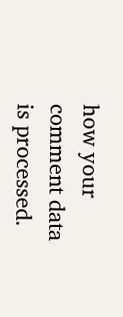how your comment data is processed.